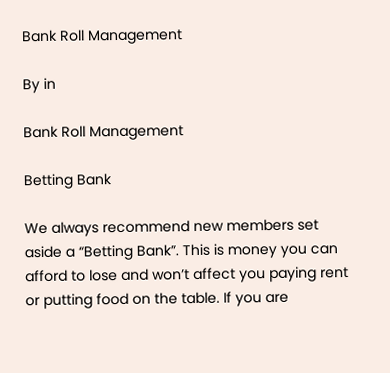Bank Roll Management

By in

Bank Roll Management

Betting Bank

We always recommend new members set aside a “Betting Bank”. This is money you can afford to lose and won’t affect you paying rent or putting food on the table. If you are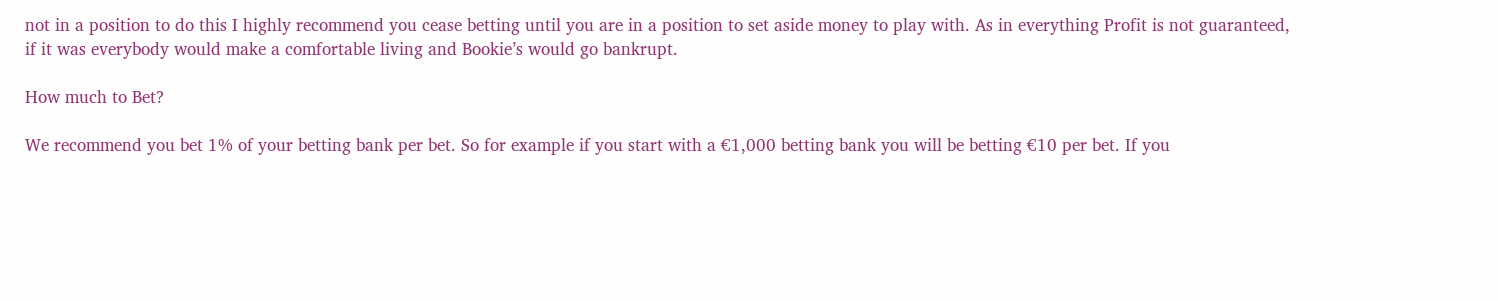not in a position to do this I highly recommend you cease betting until you are in a position to set aside money to play with. As in everything Profit is not guaranteed, if it was everybody would make a comfortable living and Bookie’s would go bankrupt.

How much to Bet?

We recommend you bet 1% of your betting bank per bet. So for example if you start with a €1,000 betting bank you will be betting €10 per bet. If you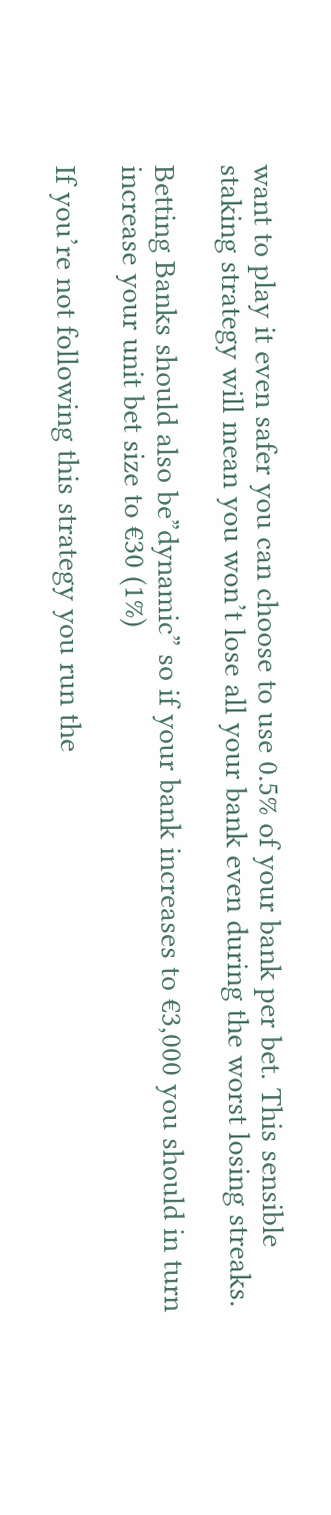want to play it even safer you can choose to use 0.5% of your bank per bet. This sensible staking strategy will mean you won’t lose all your bank even during the worst losing streaks.

Betting Banks should also be”dynamic” so if your bank increases to €3,000 you should in turn increase your unit bet size to €30 (1%)

If you’re not following this strategy you run the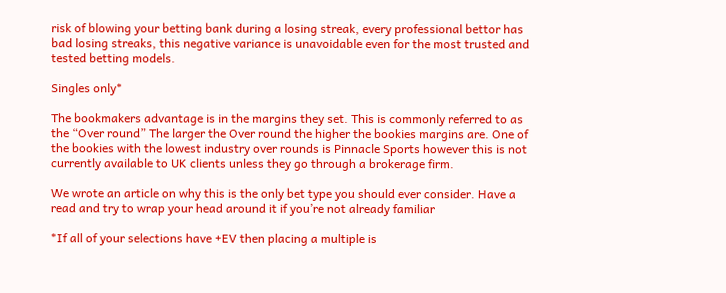risk of blowing your betting bank during a losing streak, every professional bettor has bad losing streaks, this negative variance is unavoidable even for the most trusted and tested betting models.

Singles only*

The bookmakers advantage is in the margins they set. This is commonly referred to as the “Over round” The larger the Over round the higher the bookies margins are. One of the bookies with the lowest industry over rounds is Pinnacle Sports however this is not currently available to UK clients unless they go through a brokerage firm.

We wrote an article on why this is the only bet type you should ever consider. Have a read and try to wrap your head around it if you’re not already familiar

*If all of your selections have +EV then placing a multiple is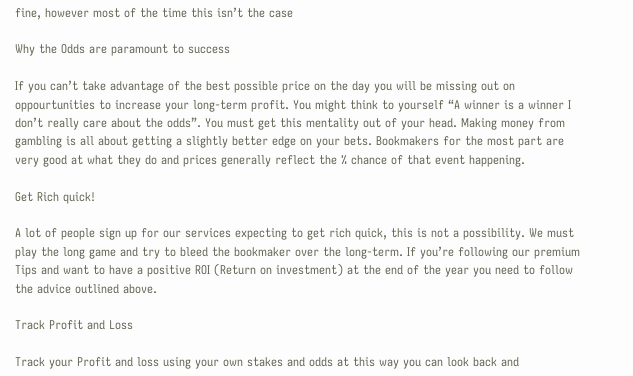fine, however most of the time this isn’t the case

Why the Odds are paramount to success

If you can’t take advantage of the best possible price on the day you will be missing out on oppourtunities to increase your long-term profit. You might think to yourself “A winner is a winner I don’t really care about the odds”. You must get this mentality out of your head. Making money from gambling is all about getting a slightly better edge on your bets. Bookmakers for the most part are very good at what they do and prices generally reflect the % chance of that event happening.

Get Rich quick!

A lot of people sign up for our services expecting to get rich quick, this is not a possibility. We must play the long game and try to bleed the bookmaker over the long-term. If you’re following our premium Tips and want to have a positive ROI (Return on investment) at the end of the year you need to follow the advice outlined above.

Track Profit and Loss

Track your Profit and loss using your own stakes and odds at this way you can look back and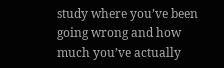study where you’ve been going wrong and how much you’ve actually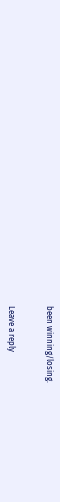been winning/losing.


Leave a reply